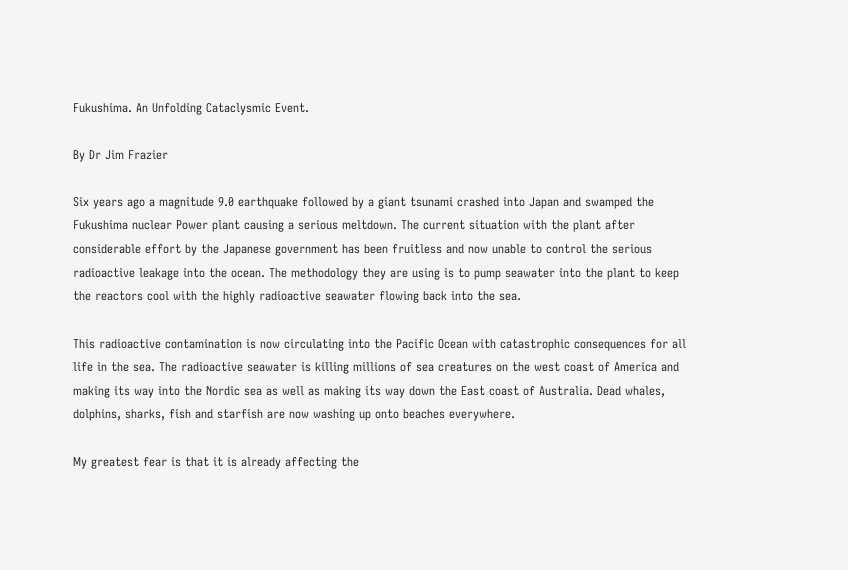Fukushima. An Unfolding Cataclysmic Event.

By Dr Jim Frazier

Six years ago a magnitude 9.0 earthquake followed by a giant tsunami crashed into Japan and swamped the Fukushima nuclear Power plant causing a serious meltdown. The current situation with the plant after considerable effort by the Japanese government has been fruitless and now unable to control the serious radioactive leakage into the ocean. The methodology they are using is to pump seawater into the plant to keep the reactors cool with the highly radioactive seawater flowing back into the sea.

This radioactive contamination is now circulating into the Pacific Ocean with catastrophic consequences for all life in the sea. The radioactive seawater is killing millions of sea creatures on the west coast of America and making its way into the Nordic sea as well as making its way down the East coast of Australia. Dead whales, dolphins, sharks, fish and starfish are now washing up onto beaches everywhere.

My greatest fear is that it is already affecting the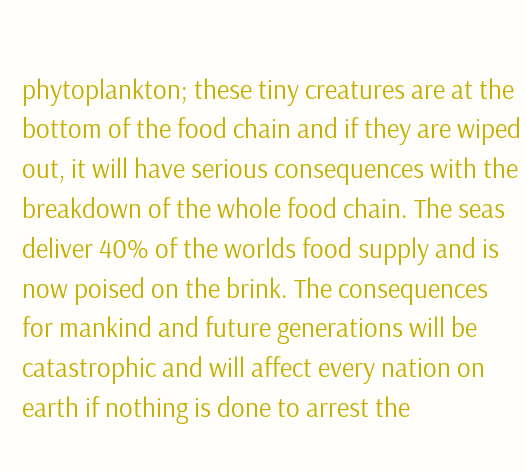phytoplankton; these tiny creatures are at the bottom of the food chain and if they are wiped out, it will have serious consequences with the breakdown of the whole food chain. The seas deliver 40% of the worlds food supply and is now poised on the brink. The consequences for mankind and future generations will be catastrophic and will affect every nation on earth if nothing is done to arrest the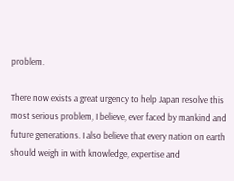problem.

There now exists a great urgency to help Japan resolve this most serious problem, I believe, ever faced by mankind and future generations. I also believe that every nation on earth should weigh in with knowledge, expertise and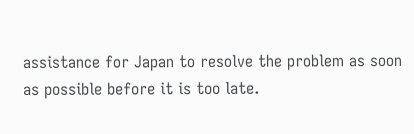assistance for Japan to resolve the problem as soon as possible before it is too late.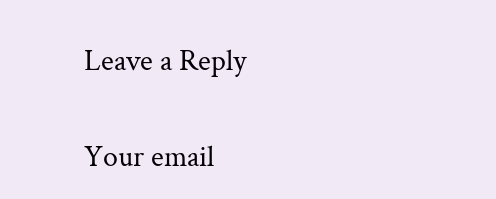Leave a Reply

Your email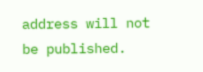address will not be published.